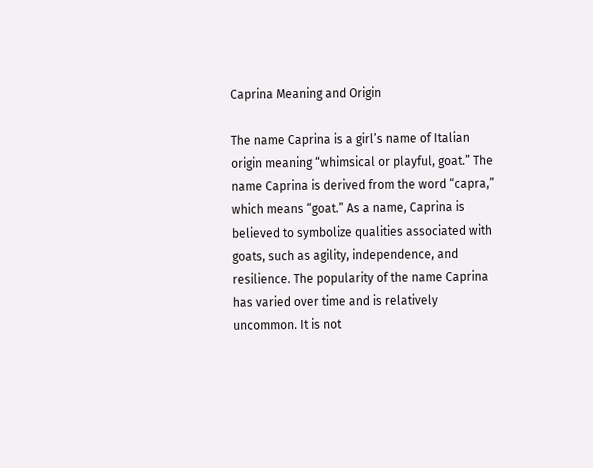Caprina Meaning and Origin

The name Caprina is a girl’s name of Italian origin meaning “whimsical or playful, goat.” The name Caprina is derived from the word “capra,” which means “goat.” As a name, Caprina is believed to symbolize qualities associated with goats, such as agility, independence, and resilience. The popularity of the name Caprina has varied over time and is relatively uncommon. It is not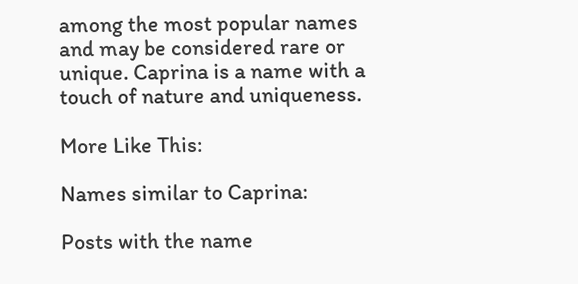among the most popular names and may be considered rare or unique. Caprina is a name with a touch of nature and uniqueness.

More Like This:

Names similar to Caprina:

Posts with the name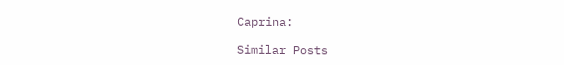Caprina:

Similar Posts